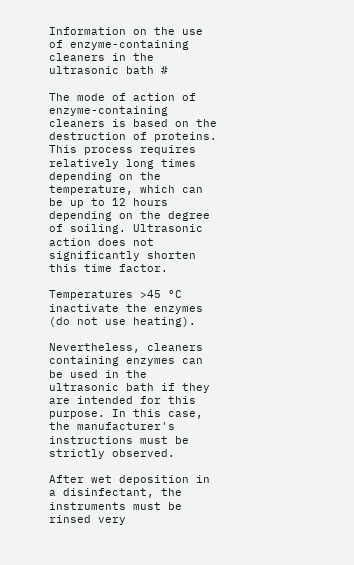Information on the use of enzyme-containing cleaners in the ultrasonic bath #

The mode of action of enzyme-containing cleaners is based on the destruction of proteins. This process requires relatively long times depending on the temperature, which can be up to 12 hours depending on the degree of soiling. Ultrasonic action does not significantly shorten this time factor.

Temperatures >45 °C inactivate the enzymes (do not use heating).

Nevertheless, cleaners containing enzymes can be used in the ultrasonic bath if they are intended for this purpose. In this case, the manufacturer's instructions must be strictly observed.

After wet deposition in a disinfectant, the instruments must be rinsed very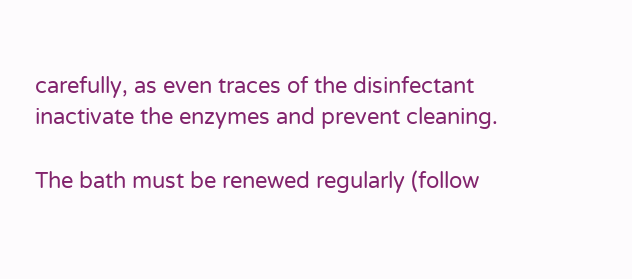carefully, as even traces of the disinfectant inactivate the enzymes and prevent cleaning.

The bath must be renewed regularly (follow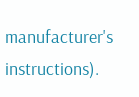manufacturer's instructions).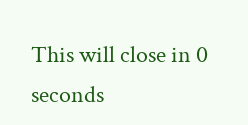This will close in 0 seconds